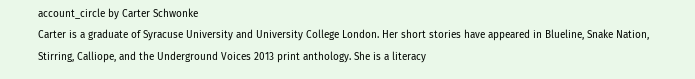account_circle by Carter Schwonke
Carter is a graduate of Syracuse University and University College London. Her short stories have appeared in Blueline, Snake Nation, Stirring, Calliope, and the Underground Voices 2013 print anthology. She is a literacy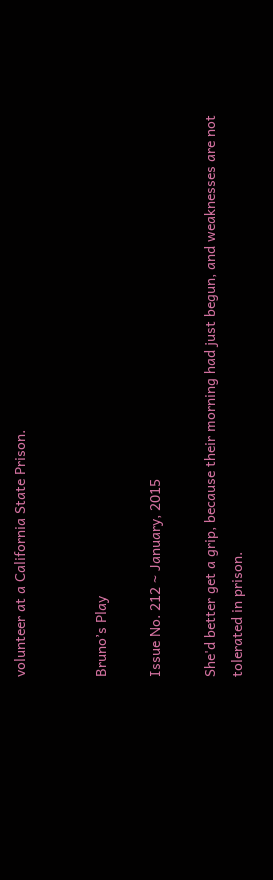volunteer at a California State Prison.


Bruno’s Play

Issue No. 212 ~ January, 2015

She'd better get a grip, because their morning had just begun, and weaknesses are not tolerated in prison.